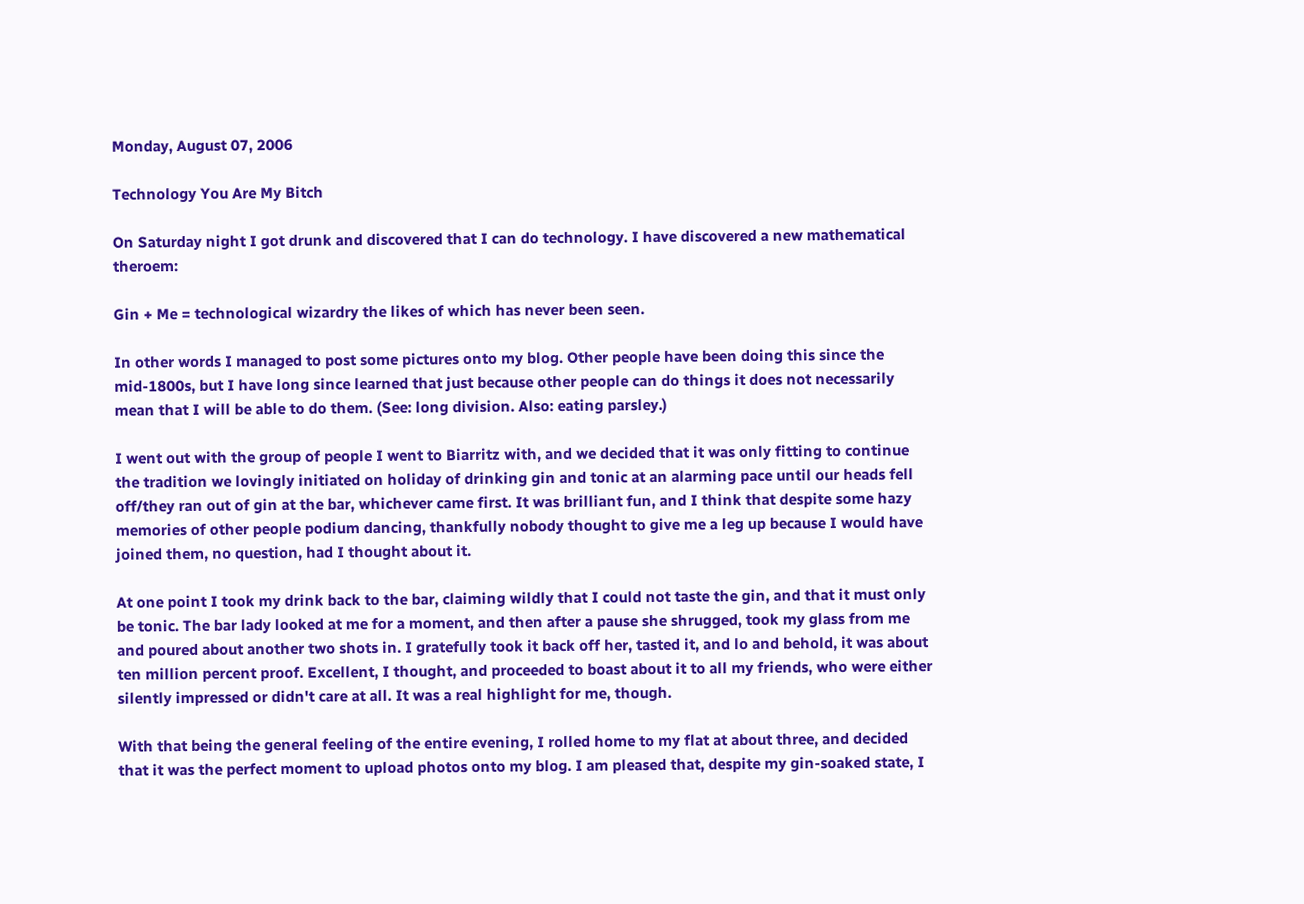Monday, August 07, 2006

Technology You Are My Bitch

On Saturday night I got drunk and discovered that I can do technology. I have discovered a new mathematical theroem:

Gin + Me = technological wizardry the likes of which has never been seen.

In other words I managed to post some pictures onto my blog. Other people have been doing this since the mid-1800s, but I have long since learned that just because other people can do things it does not necessarily mean that I will be able to do them. (See: long division. Also: eating parsley.)

I went out with the group of people I went to Biarritz with, and we decided that it was only fitting to continue the tradition we lovingly initiated on holiday of drinking gin and tonic at an alarming pace until our heads fell off/they ran out of gin at the bar, whichever came first. It was brilliant fun, and I think that despite some hazy memories of other people podium dancing, thankfully nobody thought to give me a leg up because I would have joined them, no question, had I thought about it.

At one point I took my drink back to the bar, claiming wildly that I could not taste the gin, and that it must only be tonic. The bar lady looked at me for a moment, and then after a pause she shrugged, took my glass from me and poured about another two shots in. I gratefully took it back off her, tasted it, and lo and behold, it was about ten million percent proof. Excellent, I thought, and proceeded to boast about it to all my friends, who were either silently impressed or didn't care at all. It was a real highlight for me, though.

With that being the general feeling of the entire evening, I rolled home to my flat at about three, and decided that it was the perfect moment to upload photos onto my blog. I am pleased that, despite my gin-soaked state, I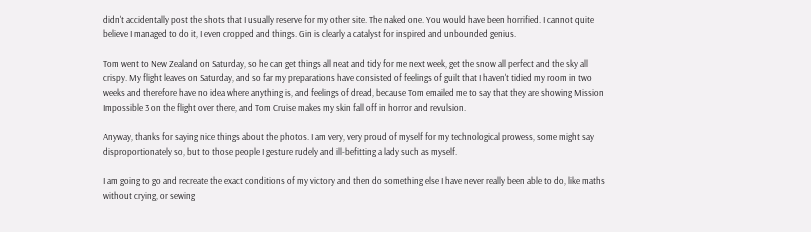didn't accidentally post the shots that I usually reserve for my other site. The naked one. You would have been horrified. I cannot quite believe I managed to do it, I even cropped and things. Gin is clearly a catalyst for inspired and unbounded genius.

Tom went to New Zealand on Saturday, so he can get things all neat and tidy for me next week, get the snow all perfect and the sky all crispy. My flight leaves on Saturday, and so far my preparations have consisted of feelings of guilt that I haven't tidied my room in two weeks and therefore have no idea where anything is, and feelings of dread, because Tom emailed me to say that they are showing Mission Impossible 3 on the flight over there, and Tom Cruise makes my skin fall off in horror and revulsion.

Anyway, thanks for saying nice things about the photos. I am very, very proud of myself for my technological prowess, some might say disproportionately so, but to those people I gesture rudely and ill-befitting a lady such as myself.

I am going to go and recreate the exact conditions of my victory and then do something else I have never really been able to do, like maths without crying, or sewing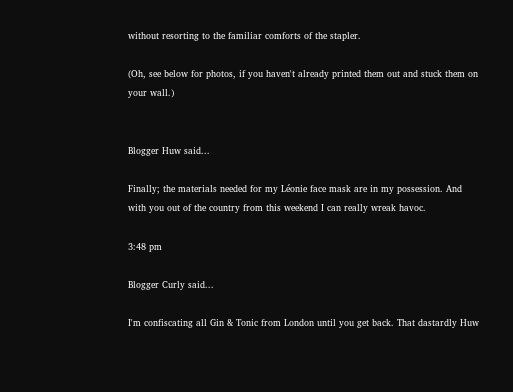without resorting to the familiar comforts of the stapler.

(Oh, see below for photos, if you haven't already printed them out and stuck them on your wall.)


Blogger Huw said...

Finally; the materials needed for my Léonie face mask are in my possession. And with you out of the country from this weekend I can really wreak havoc.

3:48 pm

Blogger Curly said...

I'm confiscating all Gin & Tonic from London until you get back. That dastardly Huw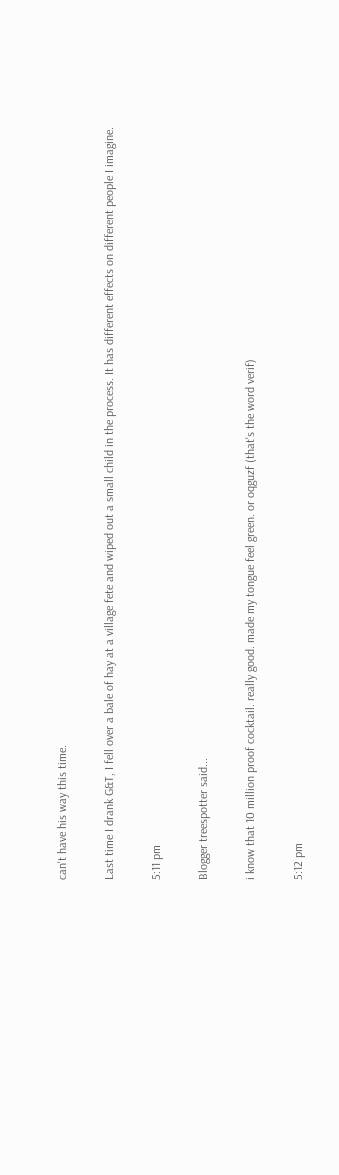can't have his way this time.

Last time I drank G&T, I fell over a bale of hay at a village fete and wiped out a small child in the process. It has different effects on different people I imagine.

5:11 pm

Blogger treespotter said...

i know that 10 million proof cocktail. really good. made my tongue feel green. or oqguzf (that's the word verif)

5:12 pm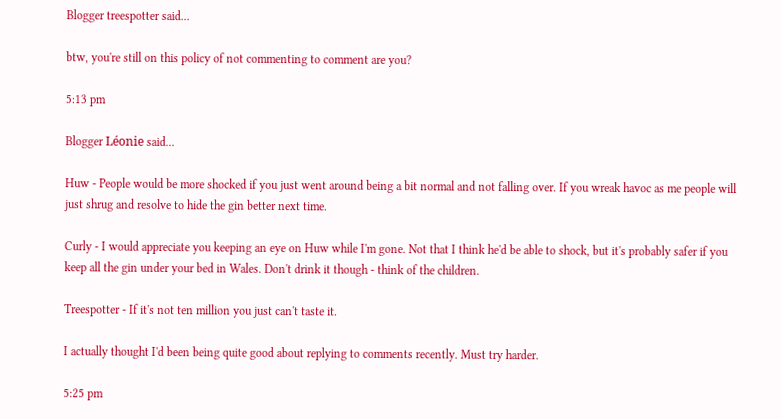Blogger treespotter said...

btw, you're still on this policy of not commenting to comment are you?

5:13 pm

Blogger Léonie said...

Huw - People would be more shocked if you just went around being a bit normal and not falling over. If you wreak havoc as me people will just shrug and resolve to hide the gin better next time.

Curly - I would appreciate you keeping an eye on Huw while I'm gone. Not that I think he'd be able to shock, but it's probably safer if you keep all the gin under your bed in Wales. Don't drink it though - think of the children.

Treespotter - If it's not ten million you just can't taste it.

I actually thought I'd been being quite good about replying to comments recently. Must try harder.

5:25 pm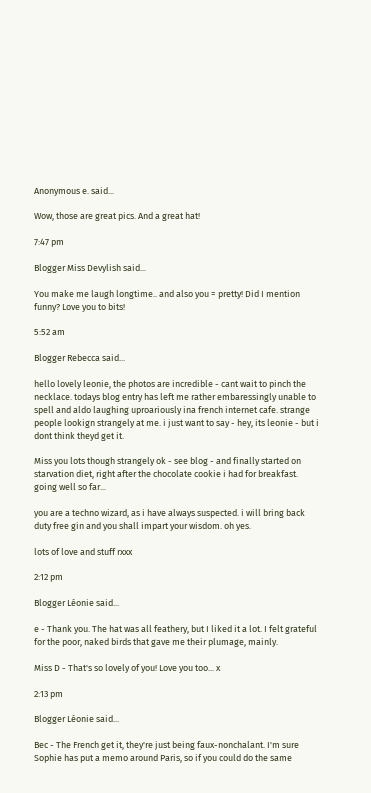Anonymous e. said...

Wow, those are great pics. And a great hat!

7:47 pm

Blogger Miss Devylish said...

You make me laugh longtime.. and also you = pretty! Did I mention funny? Love you to bits!

5:52 am

Blogger Rebecca said...

hello lovely leonie, the photos are incredible - cant wait to pinch the necklace. todays blog entry has left me rather embaressingly unable to spell and aldo laughing uproariously ina french internet cafe. strange people lookign strangely at me. i just want to say - hey, its leonie - but i dont think theyd get it.

Miss you lots though strangely ok - see blog - and finally started on starvation diet, right after the chocolate cookie i had for breakfast. going well so far...

you are a techno wizard, as i have always suspected. i will bring back duty free gin and you shall impart your wisdom. oh yes.

lots of love and stuff rxxx

2:12 pm

Blogger Léonie said...

e - Thank you. The hat was all feathery, but I liked it a lot. I felt grateful for the poor, naked birds that gave me their plumage, mainly.

Miss D - That's so lovely of you! Love you too... x

2:13 pm

Blogger Léonie said...

Bec - The French get it, they're just being faux-nonchalant. I'm sure Sophie has put a memo around Paris, so if you could do the same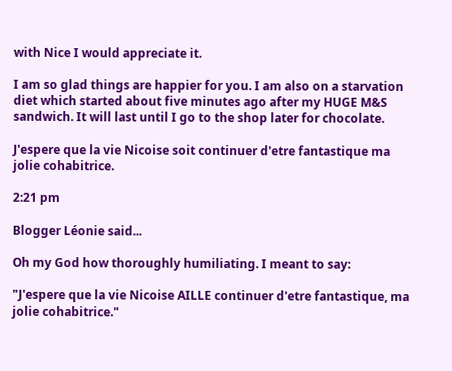with Nice I would appreciate it.

I am so glad things are happier for you. I am also on a starvation diet which started about five minutes ago after my HUGE M&S sandwich. It will last until I go to the shop later for chocolate.

J'espere que la vie Nicoise soit continuer d'etre fantastique ma jolie cohabitrice.

2:21 pm

Blogger Léonie said...

Oh my God how thoroughly humiliating. I meant to say:

"J'espere que la vie Nicoise AILLE continuer d'etre fantastique, ma jolie cohabitrice."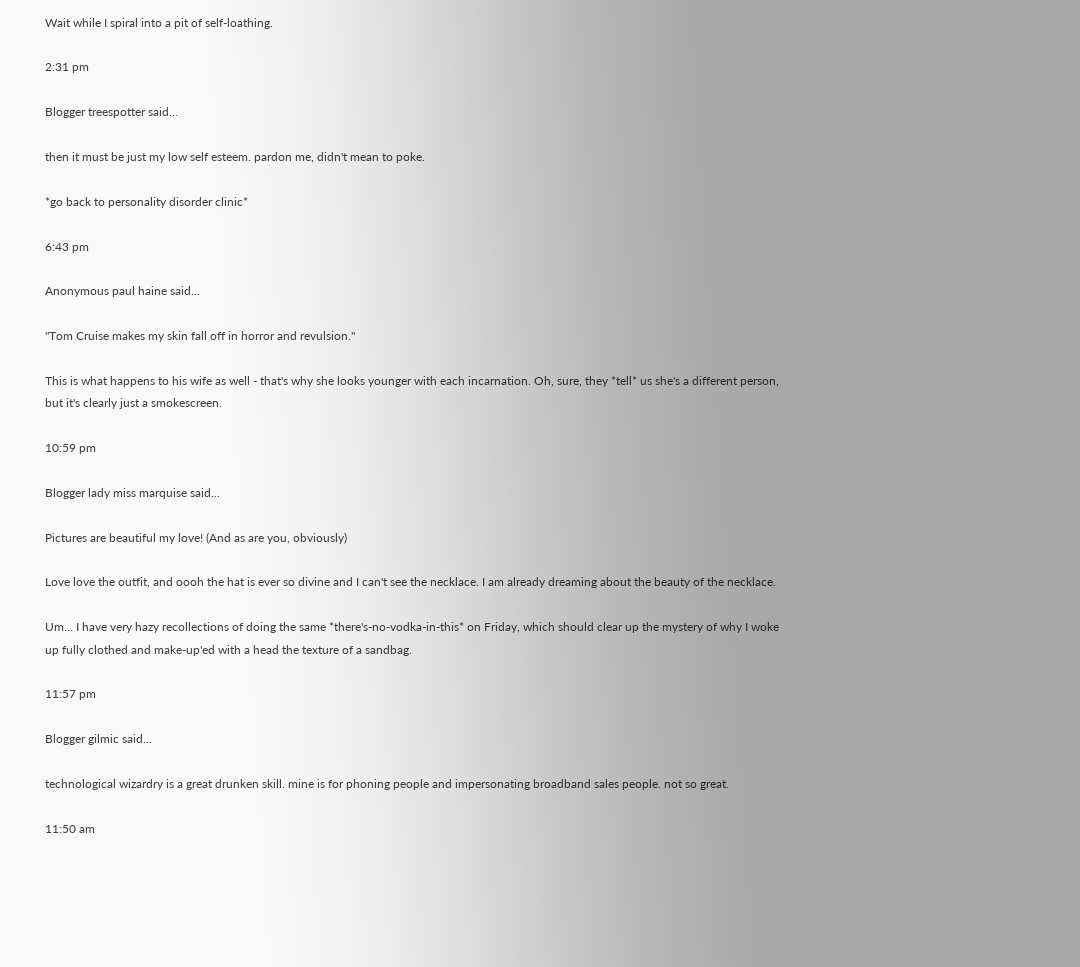Wait while I spiral into a pit of self-loathing.

2:31 pm

Blogger treespotter said...

then it must be just my low self esteem. pardon me, didn't mean to poke.

*go back to personality disorder clinic*

6:43 pm

Anonymous paul haine said...

"Tom Cruise makes my skin fall off in horror and revulsion."

This is what happens to his wife as well - that's why she looks younger with each incarnation. Oh, sure, they *tell* us she's a different person, but it's clearly just a smokescreen.

10:59 pm

Blogger lady miss marquise said...

Pictures are beautiful my love! (And as are you, obviously)

Love love the outfit, and oooh the hat is ever so divine and I can't see the necklace. I am already dreaming about the beauty of the necklace.

Um... I have very hazy recollections of doing the same *there's-no-vodka-in-this* on Friday, which should clear up the mystery of why I woke up fully clothed and make-up'ed with a head the texture of a sandbag.

11:57 pm

Blogger gilmic said...

technological wizardry is a great drunken skill. mine is for phoning people and impersonating broadband sales people. not so great.

11:50 am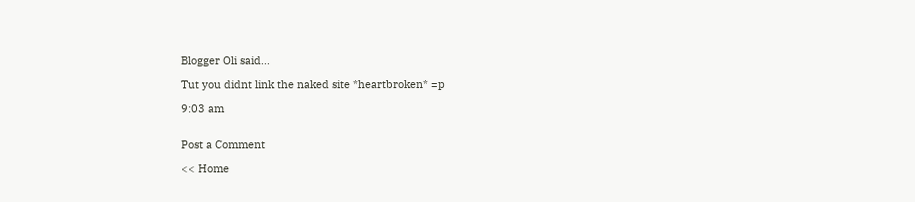Blogger Oli said...

Tut you didnt link the naked site *heartbroken* =p

9:03 am


Post a Comment

<< Home